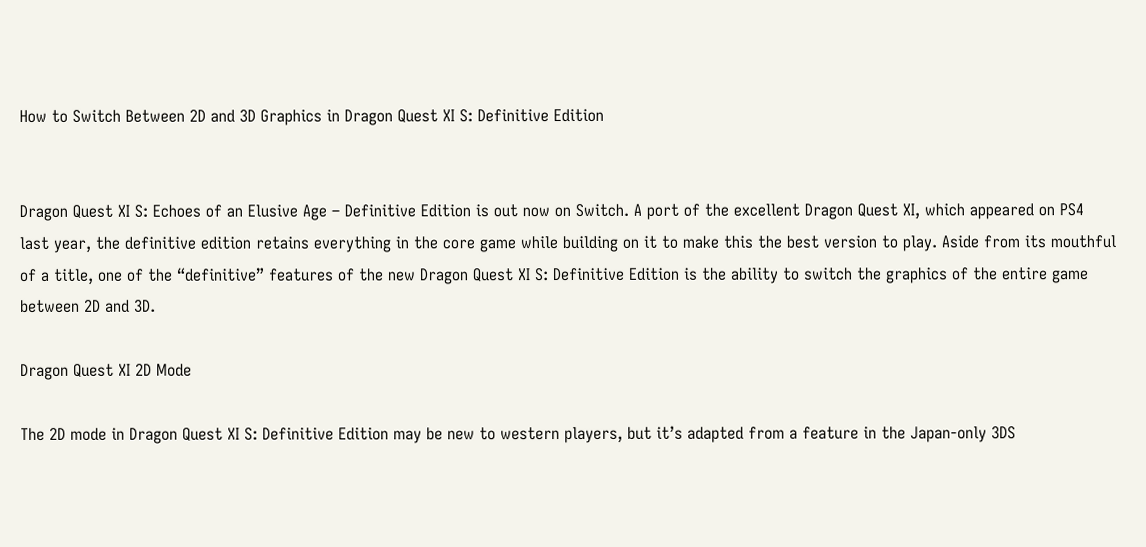How to Switch Between 2D and 3D Graphics in Dragon Quest XI S: Definitive Edition


Dragon Quest XI S: Echoes of an Elusive Age – Definitive Edition is out now on Switch. A port of the excellent Dragon Quest XI, which appeared on PS4 last year, the definitive edition retains everything in the core game while building on it to make this the best version to play. Aside from its mouthful of a title, one of the “definitive” features of the new Dragon Quest XI S: Definitive Edition is the ability to switch the graphics of the entire game between 2D and 3D.

Dragon Quest XI 2D Mode

The 2D mode in Dragon Quest XI S: Definitive Edition may be new to western players, but it’s adapted from a feature in the Japan-only 3DS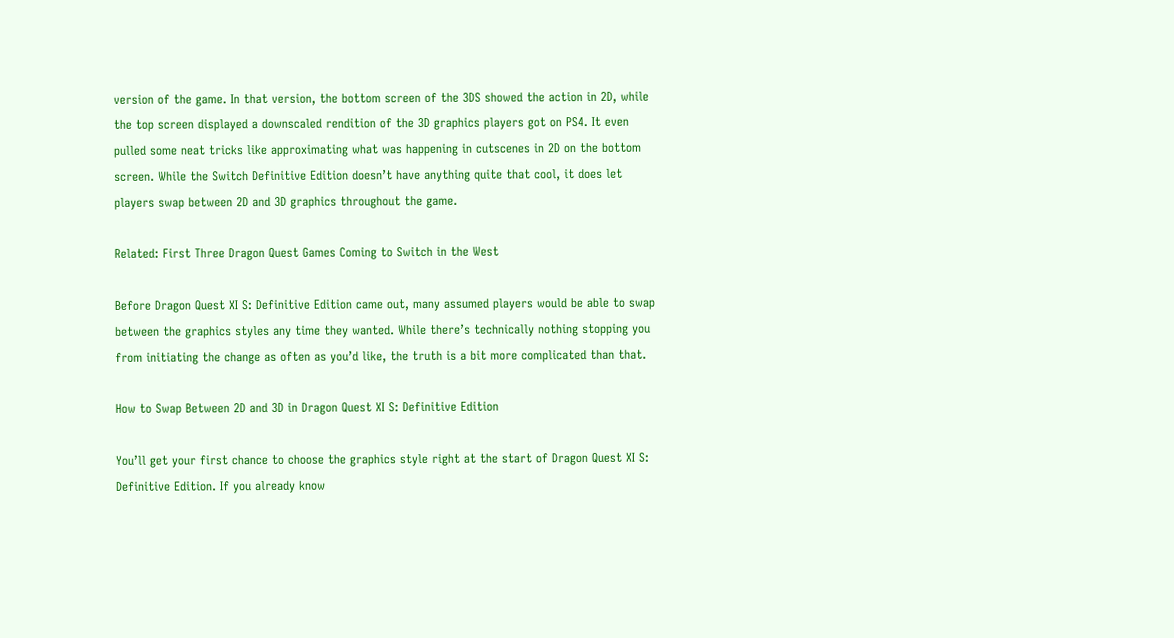version of the game. In that version, the bottom screen of the 3DS showed the action in 2D, while the top screen displayed a downscaled rendition of the 3D graphics players got on PS4. It even pulled some neat tricks like approximating what was happening in cutscenes in 2D on the bottom screen. While the Switch Definitive Edition doesn’t have anything quite that cool, it does let players swap between 2D and 3D graphics throughout the game.

Related: First Three Dragon Quest Games Coming to Switch in the West

Before Dragon Quest XI S: Definitive Edition came out, many assumed players would be able to swap between the graphics styles any time they wanted. While there’s technically nothing stopping you from initiating the change as often as you’d like, the truth is a bit more complicated than that.

How to Swap Between 2D and 3D in Dragon Quest XI S: Definitive Edition

You’ll get your first chance to choose the graphics style right at the start of Dragon Quest XI S: Definitive Edition. If you already know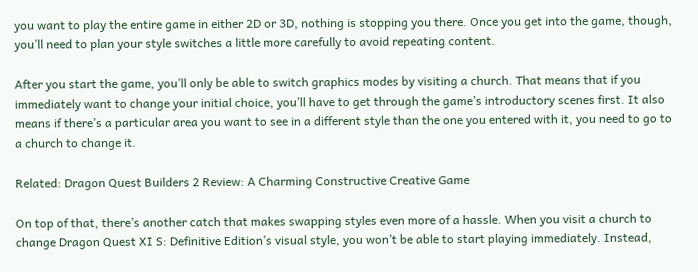you want to play the entire game in either 2D or 3D, nothing is stopping you there. Once you get into the game, though, you’ll need to plan your style switches a little more carefully to avoid repeating content.

After you start the game, you’ll only be able to switch graphics modes by visiting a church. That means that if you immediately want to change your initial choice, you’ll have to get through the game’s introductory scenes first. It also means if there’s a particular area you want to see in a different style than the one you entered with it, you need to go to a church to change it.

Related: Dragon Quest Builders 2 Review: A Charming Constructive Creative Game

On top of that, there’s another catch that makes swapping styles even more of a hassle. When you visit a church to change Dragon Quest XI S: Definitive Edition’s visual style, you won’t be able to start playing immediately. Instead,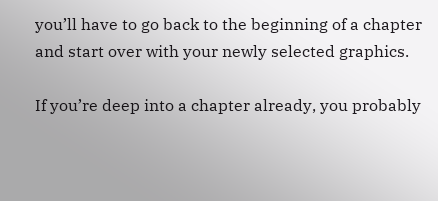you’ll have to go back to the beginning of a chapter and start over with your newly selected graphics.

If you’re deep into a chapter already, you probably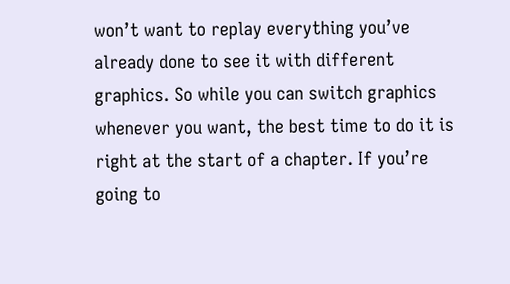won’t want to replay everything you’ve already done to see it with different graphics. So while you can switch graphics whenever you want, the best time to do it is right at the start of a chapter. If you’re going to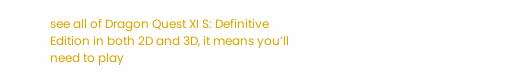see all of Dragon Quest XI S: Definitive Edition in both 2D and 3D, it means you’ll need to play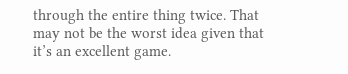through the entire thing twice. That may not be the worst idea given that it’s an excellent game.